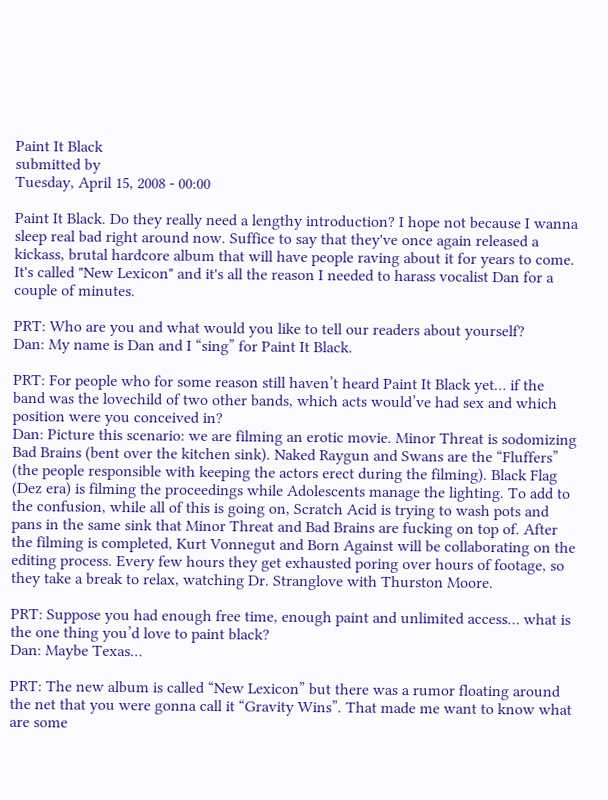Paint It Black
submitted by
Tuesday, April 15, 2008 - 00:00

Paint It Black. Do they really need a lengthy introduction? I hope not because I wanna sleep real bad right around now. Suffice to say that they've once again released a kickass, brutal hardcore album that will have people raving about it for years to come. It's called "New Lexicon" and it's all the reason I needed to harass vocalist Dan for a couple of minutes.

PRT: Who are you and what would you like to tell our readers about yourself?
Dan: My name is Dan and I “sing” for Paint It Black.

PRT: For people who for some reason still haven’t heard Paint It Black yet… if the band was the lovechild of two other bands, which acts would’ve had sex and which position were you conceived in?
Dan: Picture this scenario: we are filming an erotic movie. Minor Threat is sodomizing Bad Brains (bent over the kitchen sink). Naked Raygun and Swans are the “Fluffers” (the people responsible with keeping the actors erect during the filming). Black Flag (Dez era) is filming the proceedings while Adolescents manage the lighting. To add to the confusion, while all of this is going on, Scratch Acid is trying to wash pots and pans in the same sink that Minor Threat and Bad Brains are fucking on top of. After the filming is completed, Kurt Vonnegut and Born Against will be collaborating on the editing process. Every few hours they get exhausted poring over hours of footage, so they take a break to relax, watching Dr. Stranglove with Thurston Moore.

PRT: Suppose you had enough free time, enough paint and unlimited access… what is the one thing you’d love to paint black?
Dan: Maybe Texas…

PRT: The new album is called “New Lexicon” but there was a rumor floating around the net that you were gonna call it “Gravity Wins”. That made me want to know what are some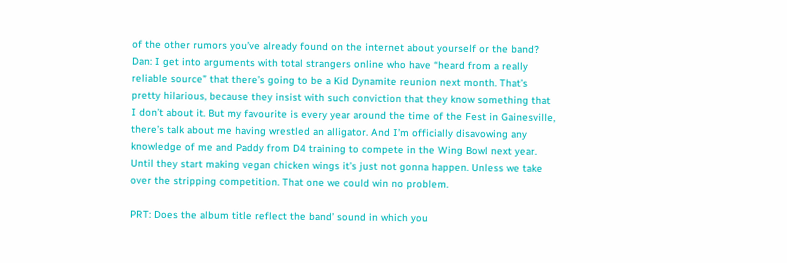of the other rumors you’ve already found on the internet about yourself or the band?
Dan: I get into arguments with total strangers online who have “heard from a really reliable source” that there’s going to be a Kid Dynamite reunion next month. That’s pretty hilarious, because they insist with such conviction that they know something that I don’t about it. But my favourite is every year around the time of the Fest in Gainesville, there’s talk about me having wrestled an alligator. And I’m officially disavowing any knowledge of me and Paddy from D4 training to compete in the Wing Bowl next year. Until they start making vegan chicken wings it’s just not gonna happen. Unless we take over the stripping competition. That one we could win no problem.

PRT: Does the album title reflect the band’ sound in which you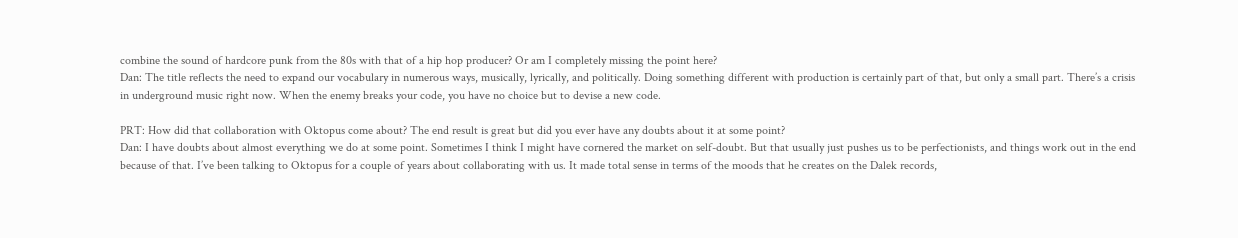combine the sound of hardcore punk from the 80s with that of a hip hop producer? Or am I completely missing the point here?
Dan: The title reflects the need to expand our vocabulary in numerous ways, musically, lyrically, and politically. Doing something different with production is certainly part of that, but only a small part. There’s a crisis in underground music right now. When the enemy breaks your code, you have no choice but to devise a new code.

PRT: How did that collaboration with Oktopus come about? The end result is great but did you ever have any doubts about it at some point?
Dan: I have doubts about almost everything we do at some point. Sometimes I think I might have cornered the market on self-doubt. But that usually just pushes us to be perfectionists, and things work out in the end because of that. I’ve been talking to Oktopus for a couple of years about collaborating with us. It made total sense in terms of the moods that he creates on the Dalek records,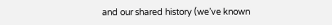and our shared history (we’ve known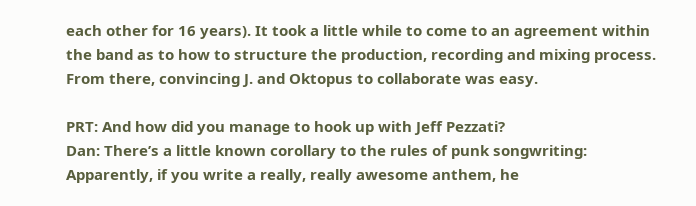each other for 16 years). It took a little while to come to an agreement within the band as to how to structure the production, recording and mixing process. From there, convincing J. and Oktopus to collaborate was easy.

PRT: And how did you manage to hook up with Jeff Pezzati?
Dan: There’s a little known corollary to the rules of punk songwriting: Apparently, if you write a really, really awesome anthem, he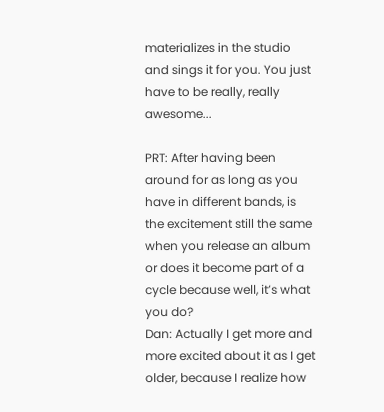materializes in the studio and sings it for you. You just have to be really, really awesome...

PRT: After having been around for as long as you have in different bands, is the excitement still the same when you release an album or does it become part of a cycle because well, it’s what you do?
Dan: Actually I get more and more excited about it as I get older, because I realize how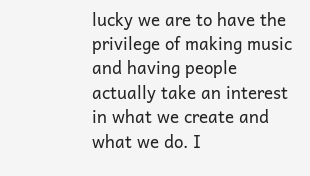lucky we are to have the privilege of making music and having people actually take an interest in what we create and what we do. I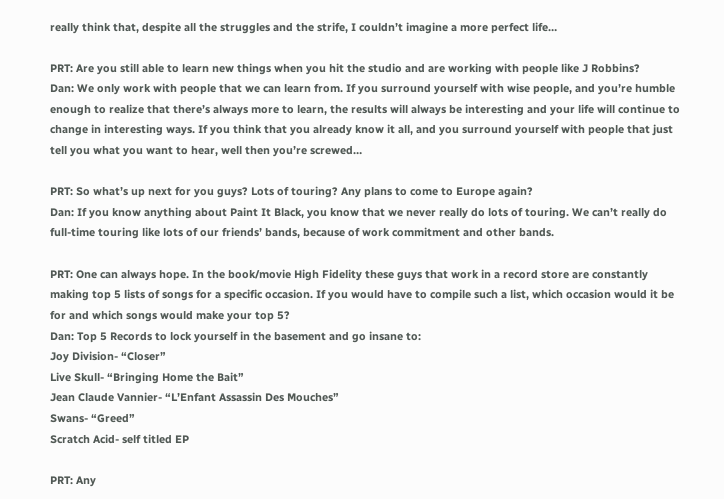really think that, despite all the struggles and the strife, I couldn’t imagine a more perfect life…

PRT: Are you still able to learn new things when you hit the studio and are working with people like J Robbins?
Dan: We only work with people that we can learn from. If you surround yourself with wise people, and you’re humble enough to realize that there’s always more to learn, the results will always be interesting and your life will continue to change in interesting ways. If you think that you already know it all, and you surround yourself with people that just tell you what you want to hear, well then you’re screwed…

PRT: So what’s up next for you guys? Lots of touring? Any plans to come to Europe again?
Dan: If you know anything about Paint It Black, you know that we never really do lots of touring. We can’t really do full-time touring like lots of our friends’ bands, because of work commitment and other bands.

PRT: One can always hope. In the book/movie High Fidelity these guys that work in a record store are constantly making top 5 lists of songs for a specific occasion. If you would have to compile such a list, which occasion would it be for and which songs would make your top 5?
Dan: Top 5 Records to lock yourself in the basement and go insane to:
Joy Division- “Closer”
Live Skull- “Bringing Home the Bait”
Jean Claude Vannier- “L’Enfant Assassin Des Mouches”
Swans- “Greed”
Scratch Acid- self titled EP

PRT: Any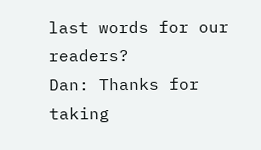last words for our readers?
Dan: Thanks for taking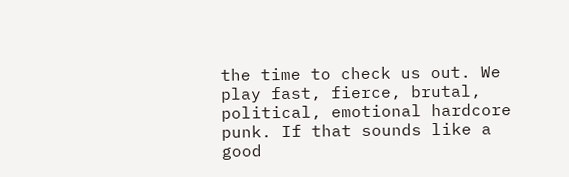the time to check us out. We play fast, fierce, brutal, political, emotional hardcore punk. If that sounds like a good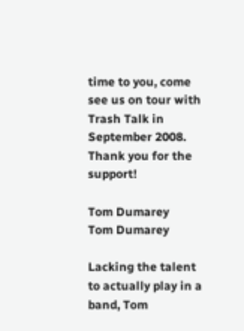time to you, come see us on tour with Trash Talk in September 2008. Thank you for the support!

Tom Dumarey
Tom Dumarey

Lacking the talent to actually play in a band, Tom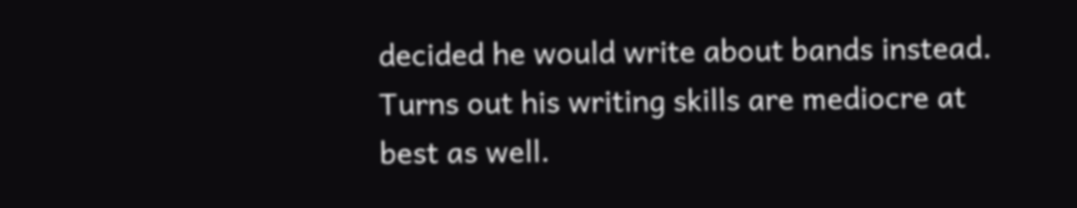decided he would write about bands instead. Turns out his writing skills are mediocre at best as well.